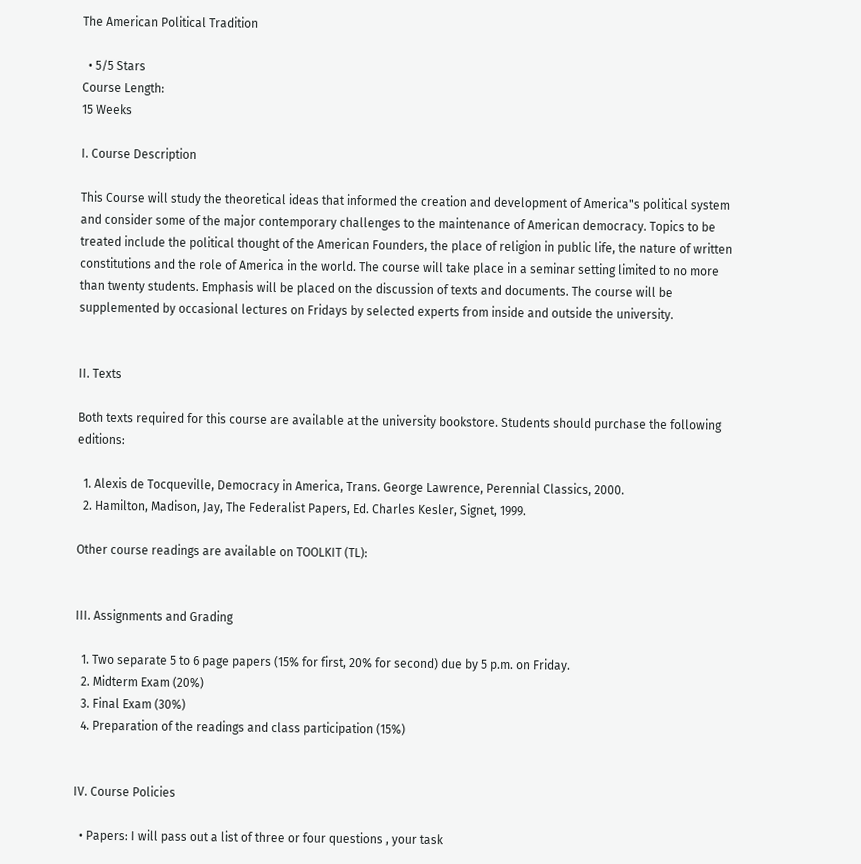The American Political Tradition

  • 5/5 Stars
Course Length:
15 Weeks

I. Course Description

This Course will study the theoretical ideas that informed the creation and development of America"s political system and consider some of the major contemporary challenges to the maintenance of American democracy. Topics to be treated include the political thought of the American Founders, the place of religion in public life, the nature of written constitutions and the role of America in the world. The course will take place in a seminar setting limited to no more than twenty students. Emphasis will be placed on the discussion of texts and documents. The course will be supplemented by occasional lectures on Fridays by selected experts from inside and outside the university.


II. Texts

Both texts required for this course are available at the university bookstore. Students should purchase the following editions:

  1. Alexis de Tocqueville, Democracy in America, Trans. George Lawrence, Perennial Classics, 2000.
  2. Hamilton, Madison, Jay, The Federalist Papers, Ed. Charles Kesler, Signet, 1999.

Other course readings are available on TOOLKIT (TL):


III. Assignments and Grading

  1. Two separate 5 to 6 page papers (15% for first, 20% for second) due by 5 p.m. on Friday.
  2. Midterm Exam (20%)
  3. Final Exam (30%)
  4. Preparation of the readings and class participation (15%)


IV. Course Policies

  • Papers: I will pass out a list of three or four questions , your task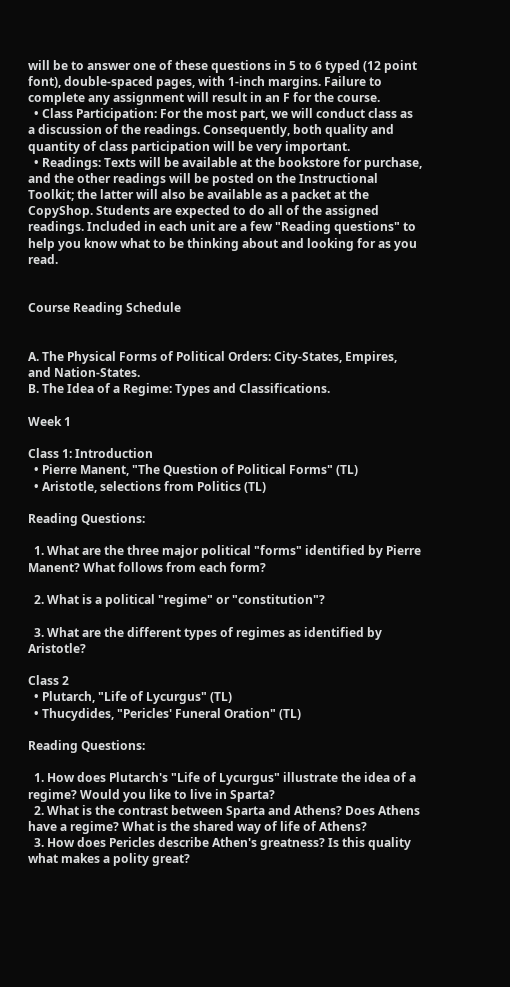will be to answer one of these questions in 5 to 6 typed (12 point font), double-spaced pages, with 1-inch margins. Failure to complete any assignment will result in an F for the course.
  • Class Participation: For the most part, we will conduct class as a discussion of the readings. Consequently, both quality and quantity of class participation will be very important.
  • Readings: Texts will be available at the bookstore for purchase, and the other readings will be posted on the Instructional Toolkit; the latter will also be available as a packet at the CopyShop. Students are expected to do all of the assigned readings. Included in each unit are a few "Reading questions" to help you know what to be thinking about and looking for as you read.


Course Reading Schedule


A. The Physical Forms of Political Orders: City-States, Empires, and Nation-States.
B. The Idea of a Regime: Types and Classifications.

Week 1

Class 1: Introduction
  • Pierre Manent, "The Question of Political Forms" (TL)
  • Aristotle, selections from Politics (TL)

Reading Questions:

  1. What are the three major political "forms" identified by Pierre Manent? What follows from each form?

  2. What is a political "regime" or "constitution"?

  3. What are the different types of regimes as identified by Aristotle?

Class 2
  • Plutarch, "Life of Lycurgus" (TL)
  • Thucydides, "Pericles' Funeral Oration" (TL)

Reading Questions:

  1. How does Plutarch's "Life of Lycurgus" illustrate the idea of a regime? Would you like to live in Sparta?
  2. What is the contrast between Sparta and Athens? Does Athens have a regime? What is the shared way of life of Athens?
  3. How does Pericles describe Athen's greatness? Is this quality what makes a polity great?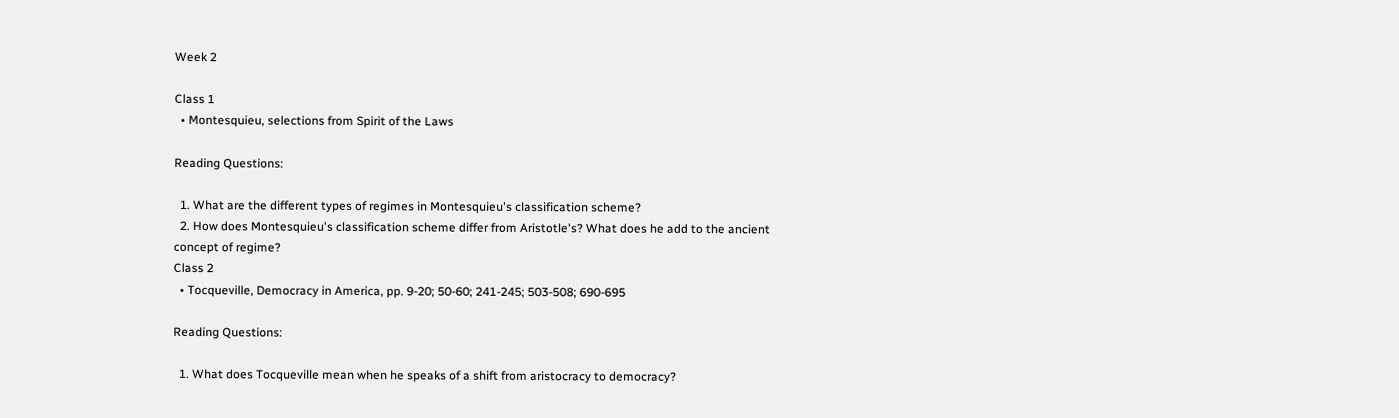Week 2

Class 1
  • Montesquieu, selections from Spirit of the Laws

Reading Questions:

  1. What are the different types of regimes in Montesquieu's classification scheme?
  2. How does Montesquieu's classification scheme differ from Aristotle's? What does he add to the ancient concept of regime?
Class 2
  • Tocqueville, Democracy in America, pp. 9-20; 50-60; 241-245; 503-508; 690-695

Reading Questions:

  1. What does Tocqueville mean when he speaks of a shift from aristocracy to democracy?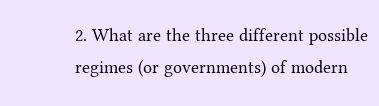2. What are the three different possible regimes (or governments) of modern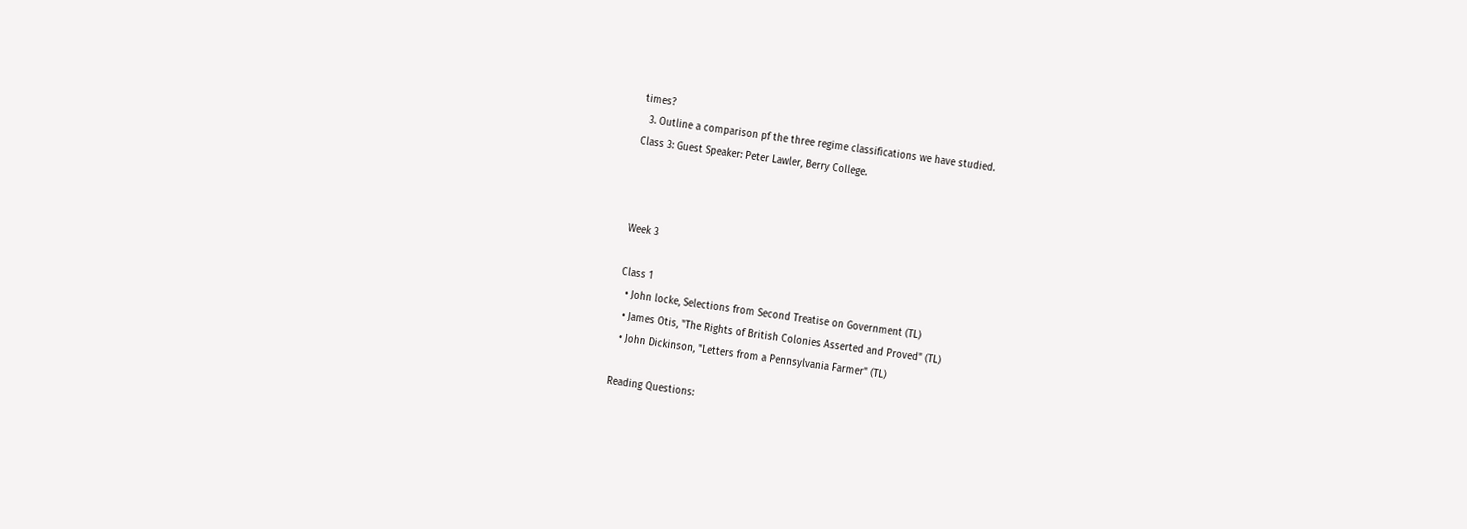times?
  3. Outline a comparison pf the three regime classifications we have studied.
Class 3: Guest Speaker: Peter Lawler, Berry College.



Week 3

Class 1
  • John locke, Selections from Second Treatise on Government (TL)
  • James Otis, "The Rights of British Colonies Asserted and Proved" (TL)
  • John Dickinson, "Letters from a Pennsylvania Farmer" (TL)

Reading Questions: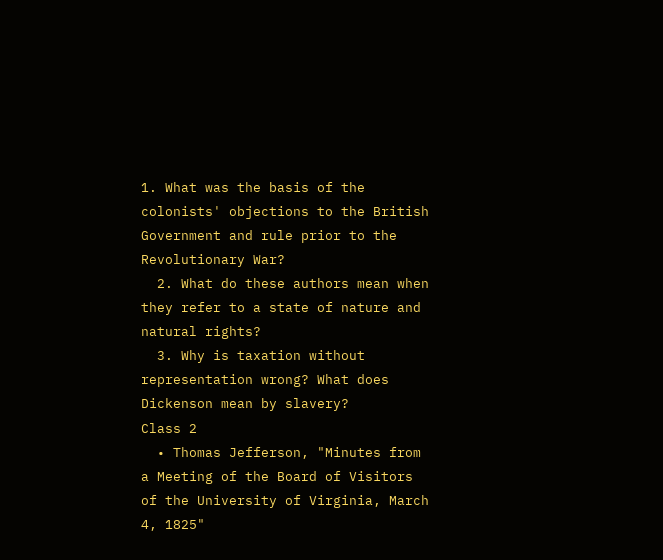1. What was the basis of the colonists' objections to the British Government and rule prior to the Revolutionary War?
  2. What do these authors mean when they refer to a state of nature and natural rights?
  3. Why is taxation without representation wrong? What does Dickenson mean by slavery?
Class 2
  • Thomas Jefferson, "Minutes from a Meeting of the Board of Visitors of the University of Virginia, March 4, 1825"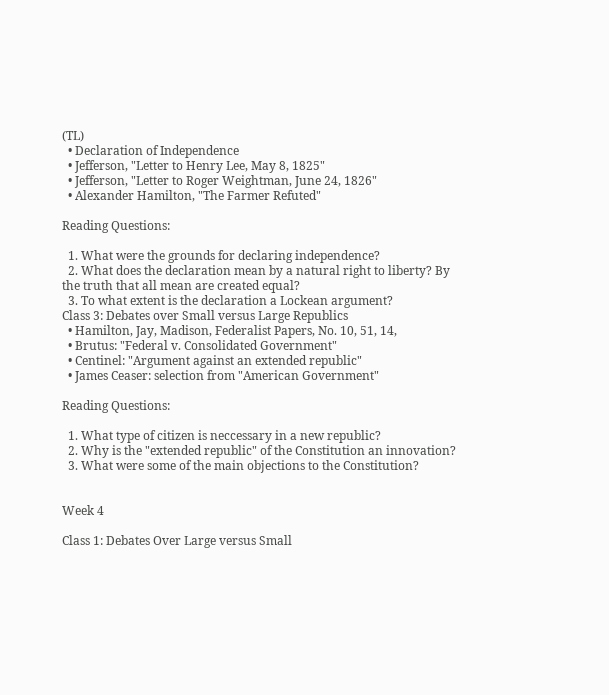(TL)
  • Declaration of Independence
  • Jefferson, "Letter to Henry Lee, May 8, 1825"
  • Jefferson, "Letter to Roger Weightman, June 24, 1826"
  • Alexander Hamilton, "The Farmer Refuted"

Reading Questions:

  1. What were the grounds for declaring independence?
  2. What does the declaration mean by a natural right to liberty? By the truth that all mean are created equal?
  3. To what extent is the declaration a Lockean argument?
Class 3: Debates over Small versus Large Republics
  • Hamilton, Jay, Madison, Federalist Papers, No. 10, 51, 14,
  • Brutus: "Federal v. Consolidated Government"
  • Centinel: "Argument against an extended republic"
  • James Ceaser: selection from "American Government"

Reading Questions:

  1. What type of citizen is neccessary in a new republic?
  2. Why is the "extended republic" of the Constitution an innovation?
  3. What were some of the main objections to the Constitution?


Week 4

Class 1: Debates Over Large versus Small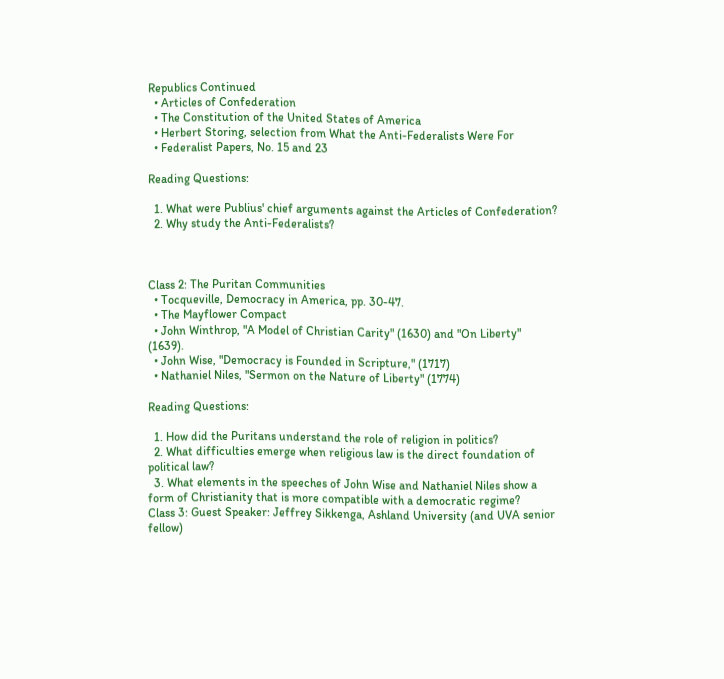Republics Continued
  • Articles of Confederation
  • The Constitution of the United States of America
  • Herbert Storing, selection from What the Anti-Federalists Were For
  • Federalist Papers, No. 15 and 23

Reading Questions:

  1. What were Publius' chief arguments against the Articles of Confederation?
  2. Why study the Anti-Federalists?



Class 2: The Puritan Communities
  • Tocqueville, Democracy in America, pp. 30-47.
  • The Mayflower Compact
  • John Winthrop, "A Model of Christian Carity" (1630) and "On Liberty" (1639).
  • John Wise, "Democracy is Founded in Scripture," (1717)
  • Nathaniel Niles, "Sermon on the Nature of Liberty" (1774)

Reading Questions:

  1. How did the Puritans understand the role of religion in politics?
  2. What difficulties emerge when religious law is the direct foundation of political law?
  3. What elements in the speeches of John Wise and Nathaniel Niles show a form of Christianity that is more compatible with a democratic regime?
Class 3: Guest Speaker: Jeffrey Sikkenga, Ashland University (and UVA senior fellow)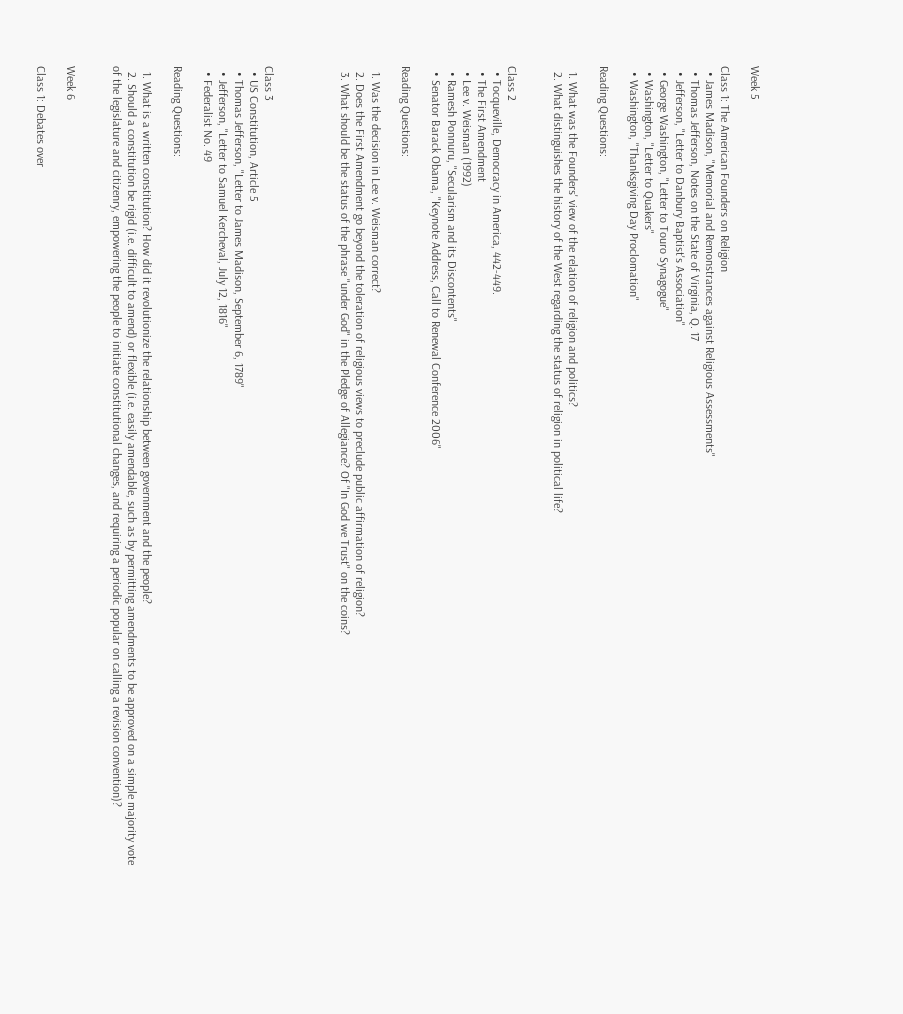Week 5

Class 1: The American Founders on Religion
  • James Madison, "Memorial and Remonstrances against Religious Assessments"
  • Thomas Jefferson, Notes on the State of Virginia, Q. 17
  • Jefferson, "Letter to Danbury Baptist's Association"
  • George Washington, "Letter to Touro Synagogue"
  • Washington, "Letter to Quakers"
  • Washington, "Thanksgiving Day Proclomation"

Reading Questions:

  1. What was the Founders' view of the relation of religion and politics?
  2. What distinguishes the history of the West regarding the status of religion in political life?


Class 2
  • Tocqueville, Democracy in America, 442-449.
  • The First Amendment
  • Lee v. Weisman (1992)
  • Ramesh Ponnuru, "Secularism and its Discontents"
  • Senator Barack Obama, "Keynote Address, Call to Renewal Conference 2006"

Reading Questions:

  1. Was the decision in Lee v. Weisman correct?
  2. Does the First Amendment go beyond the toleration of religious views to preclude public affirmation of religion?
  3. What should be the status of the phrase "under God" in the Pledge of Allegiance? Of "In God we Trust" on the coins?




Class 3
  • US Constitution, Article 5
  • Thomas Jefferson, "Letter to James Madison, September 6, 1789"
  • Jefferson, "Letter to Samuel Kercheval, July 12, 1816"
  • Federalist No. 49

Reading Questions:

  1. What is a written constitution? How did it revolutionize the relationship between government and the people?
  2. Should a constitution be rigid (i.e. difficult to amend) or flexible (i.e. easily amendable, such as by permitting amendments to be approved on a simple majority vote of the legislature and citizenry, empowering the people to initiate constitutional changes, and requiring a periodic popular on calling a revision convention)?


Week 6

Class 1: Debates over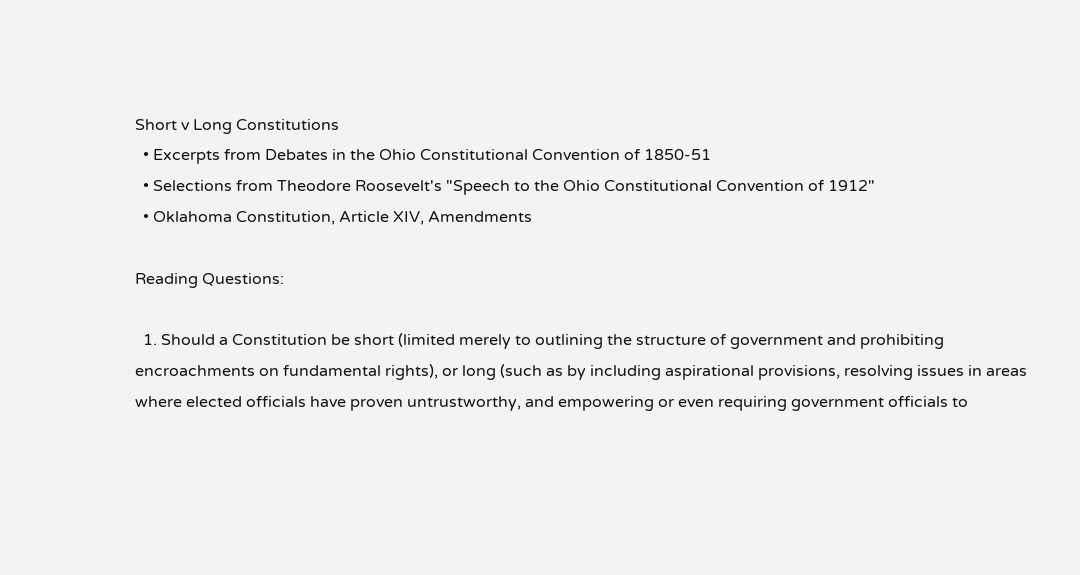Short v Long Constitutions
  • Excerpts from Debates in the Ohio Constitutional Convention of 1850-51
  • Selections from Theodore Roosevelt's "Speech to the Ohio Constitutional Convention of 1912"
  • Oklahoma Constitution, Article XIV, Amendments

Reading Questions:

  1. Should a Constitution be short (limited merely to outlining the structure of government and prohibiting encroachments on fundamental rights), or long (such as by including aspirational provisions, resolving issues in areas where elected officials have proven untrustworthy, and empowering or even requiring government officials to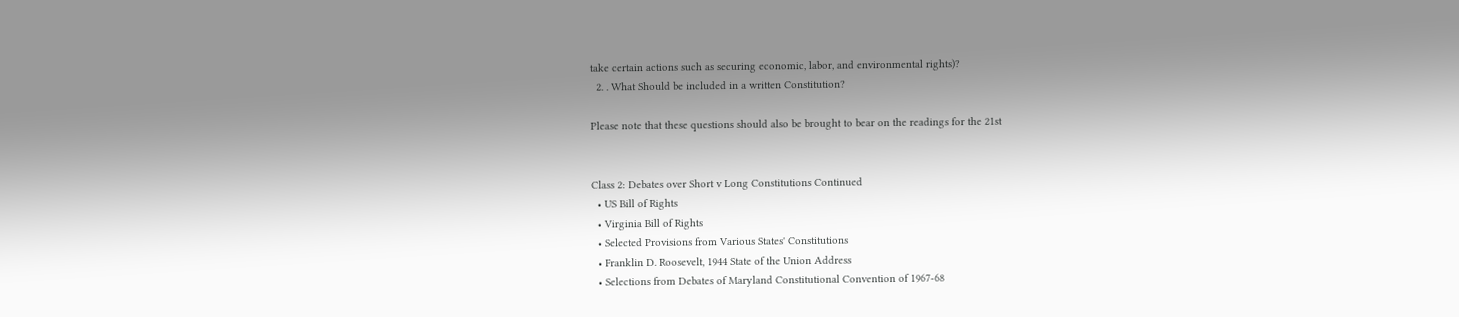take certain actions such as securing economic, labor, and environmental rights)?
  2. . What Should be included in a written Constitution?

Please note that these questions should also be brought to bear on the readings for the 21st


Class 2: Debates over Short v Long Constitutions Continued
  • US Bill of Rights
  • Virginia Bill of Rights
  • Selected Provisions from Various States' Constitutions
  • Franklin D. Roosevelt, 1944 State of the Union Address
  • Selections from Debates of Maryland Constitutional Convention of 1967-68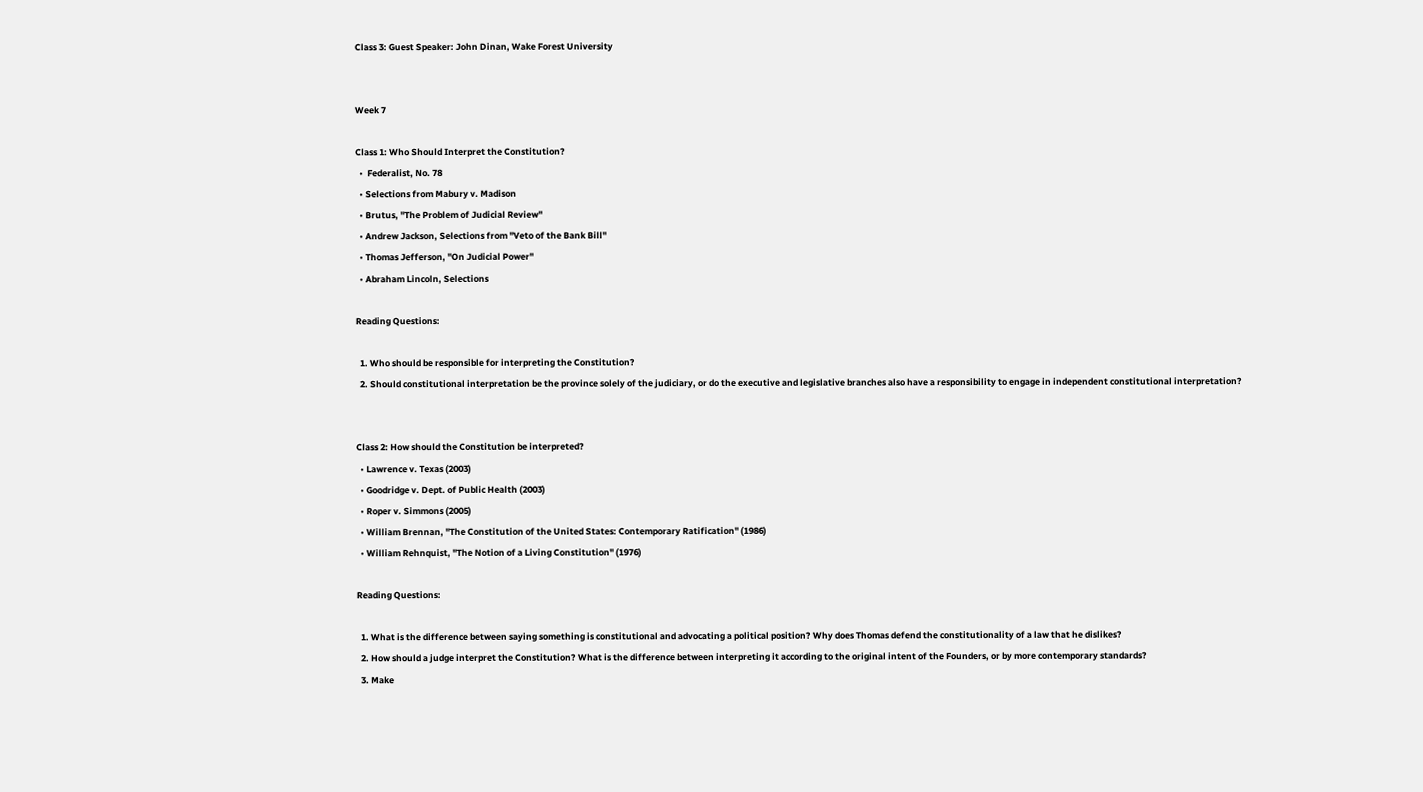Class 3: Guest Speaker: John Dinan, Wake Forest University


Week 7

Class 1: Who Should Interpret the Constitution?
  •  Federalist, No. 78
  • Selections from Mabury v. Madison
  • Brutus, "The Problem of Judicial Review"
  • Andrew Jackson, Selections from "Veto of the Bank Bill"
  • Thomas Jefferson, "On Judicial Power"
  • Abraham Lincoln, Selections

Reading Questions:

  1. Who should be responsible for interpreting the Constitution?
  2. Should constitutional interpretation be the province solely of the judiciary, or do the executive and legislative branches also have a responsibility to engage in independent constitutional interpretation?


Class 2: How should the Constitution be interpreted?
  • Lawrence v. Texas (2003)
  • Goodridge v. Dept. of Public Health (2003)
  • Roper v. Simmons (2005)
  • William Brennan, "The Constitution of the United States: Contemporary Ratification" (1986)
  • William Rehnquist, "The Notion of a Living Constitution" (1976)

Reading Questions:

  1. What is the difference between saying something is constitutional and advocating a political position? Why does Thomas defend the constitutionality of a law that he dislikes?
  2. How should a judge interpret the Constitution? What is the difference between interpreting it according to the original intent of the Founders, or by more contemporary standards?
  3. Make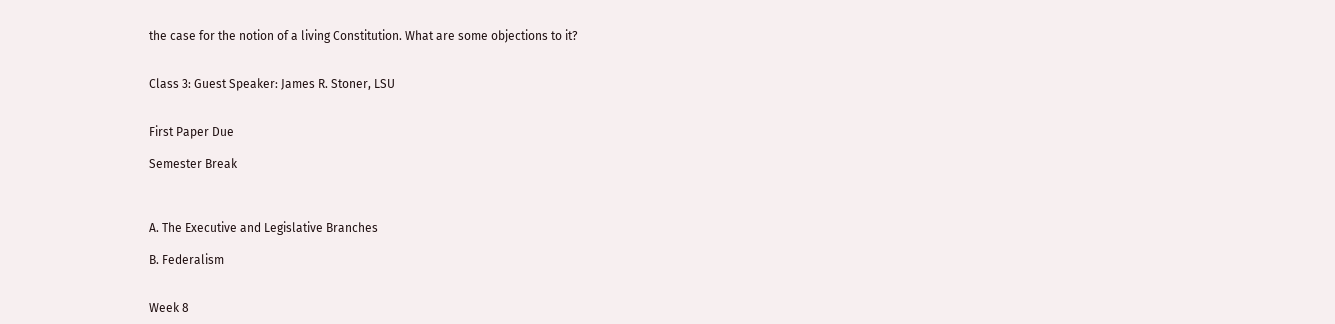the case for the notion of a living Constitution. What are some objections to it?


Class 3: Guest Speaker: James R. Stoner, LSU


First Paper Due

Semester Break



A. The Executive and Legislative Branches

B. Federalism


Week 8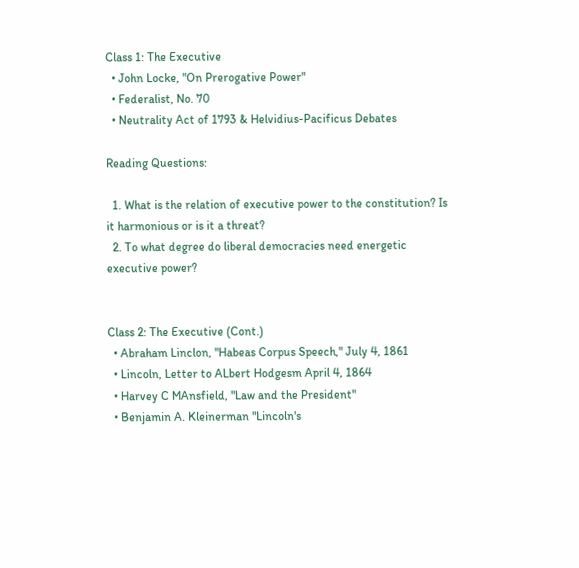Class 1: The Executive
  • John Locke, "On Prerogative Power"
  • Federalist, No. 70
  • Neutrality Act of 1793 & Helvidius-Pacificus Debates

Reading Questions:

  1. What is the relation of executive power to the constitution? Is it harmonious or is it a threat?
  2. To what degree do liberal democracies need energetic executive power?


Class 2: The Executive (Cont.)
  • Abraham Linclon, "Habeas Corpus Speech," July 4, 1861
  • Lincoln, Letter to ALbert Hodgesm April 4, 1864
  • Harvey C MAnsfield, "Law and the President"
  • Benjamin A. Kleinerman "Lincoln's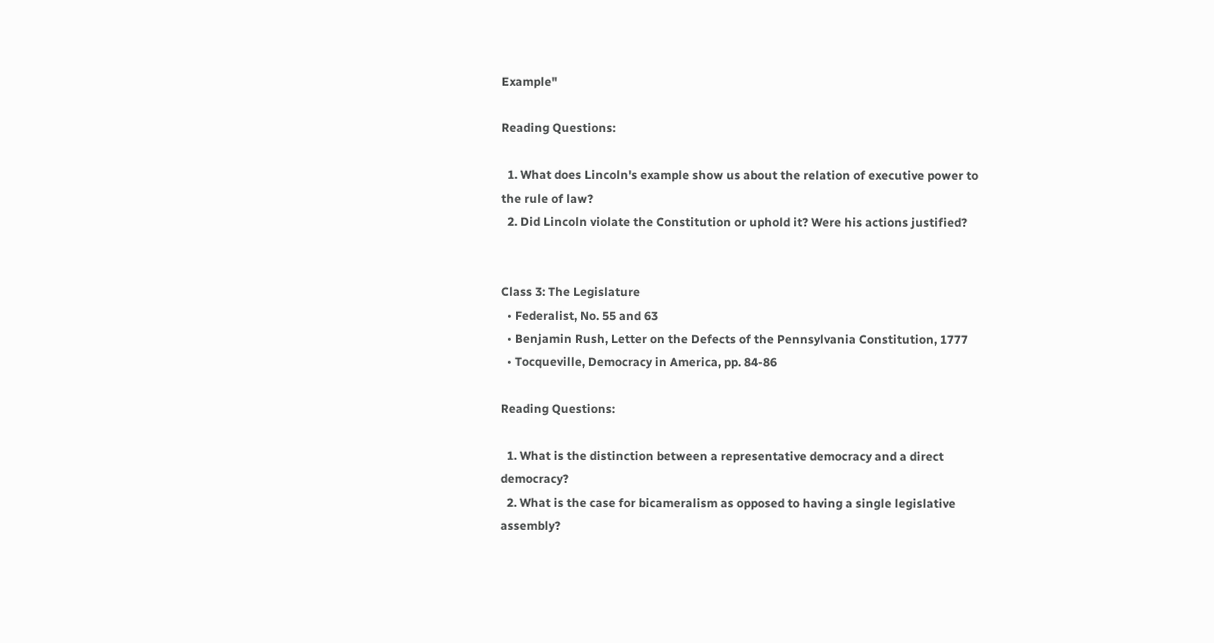Example"

Reading Questions:

  1. What does Lincoln's example show us about the relation of executive power to the rule of law?
  2. Did Lincoln violate the Constitution or uphold it? Were his actions justified?


Class 3: The Legislature
  • Federalist, No. 55 and 63
  • Benjamin Rush, Letter on the Defects of the Pennsylvania Constitution, 1777
  • Tocqueville, Democracy in America, pp. 84-86

Reading Questions:

  1. What is the distinction between a representative democracy and a direct democracy?
  2. What is the case for bicameralism as opposed to having a single legislative assembly?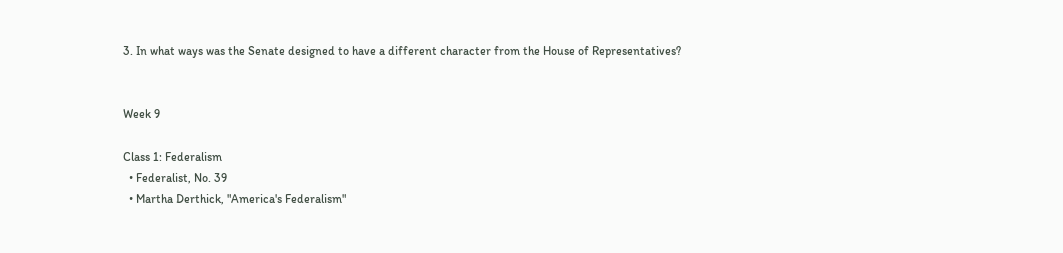3. In what ways was the Senate designed to have a different character from the House of Representatives?


Week 9

Class 1: Federalism
  • Federalist, No. 39
  • Martha Derthick, "America's Federalism"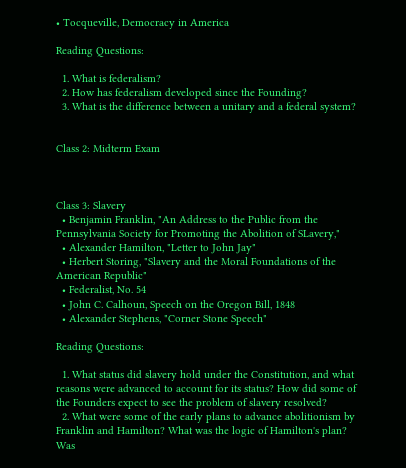• Tocqueville, Democracy in America

Reading Questions:

  1. What is federalism?
  2. How has federalism developed since the Founding?
  3. What is the difference between a unitary and a federal system?


Class 2: Midterm Exam



Class 3: Slavery
  • Benjamin Franklin, "An Address to the Public from the Pennsylvania Society for Promoting the Abolition of SLavery,"
  • Alexander Hamilton, "Letter to John Jay"
  • Herbert Storing, "Slavery and the Moral Foundations of the American Republic"
  • Federalist, No. 54
  • John C. Calhoun, Speech on the Oregon Bill, 1848
  • Alexander Stephens, "Corner Stone Speech"

Reading Questions:

  1. What status did slavery hold under the Constitution, and what reasons were advanced to account for its status? How did some of the Founders expect to see the problem of slavery resolved?
  2. What were some of the early plans to advance abolitionism by Franklin and Hamilton? What was the logic of Hamilton's plan? Was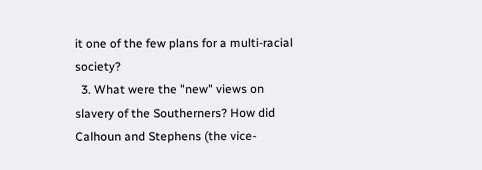it one of the few plans for a multi-racial society?
  3. What were the "new" views on slavery of the Southerners? How did Calhoun and Stephens (the vice-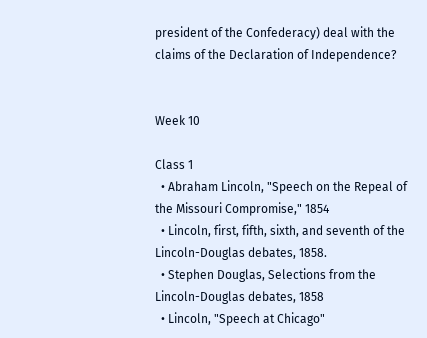president of the Confederacy) deal with the claims of the Declaration of Independence?


Week 10

Class 1
  • Abraham Lincoln, "Speech on the Repeal of the Missouri Compromise," 1854
  • Lincoln, first, fifth, sixth, and seventh of the Lincoln-Douglas debates, 1858.
  • Stephen Douglas, Selections from the Lincoln-Douglas debates, 1858
  • Lincoln, "Speech at Chicago"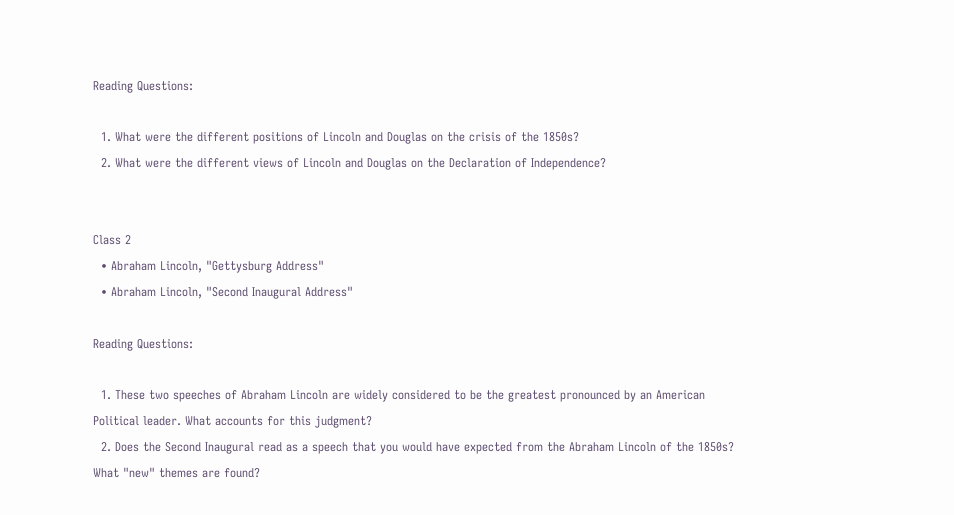Reading Questions:

  1. What were the different positions of Lincoln and Douglas on the crisis of the 1850s?
  2. What were the different views of Lincoln and Douglas on the Declaration of Independence?


Class 2
  • Abraham Lincoln, "Gettysburg Address"
  • Abraham Lincoln, "Second Inaugural Address"

Reading Questions:

  1. These two speeches of Abraham Lincoln are widely considered to be the greatest pronounced by an American Political leader. What accounts for this judgment?
  2. Does the Second Inaugural read as a speech that you would have expected from the Abraham Lincoln of the 1850s? What "new" themes are found?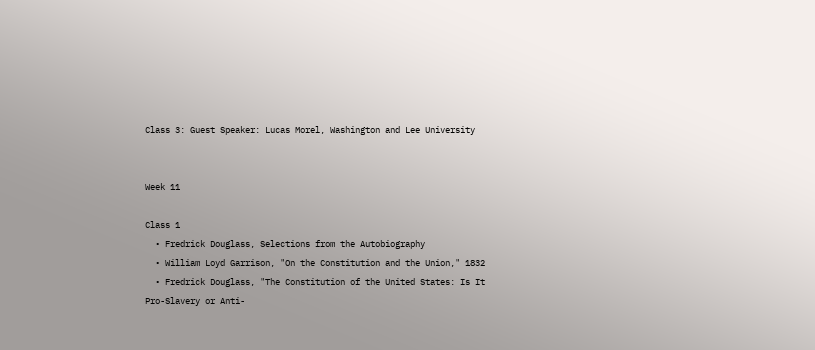Class 3: Guest Speaker: Lucas Morel, Washington and Lee University


Week 11

Class 1
  • Fredrick Douglass, Selections from the Autobiography
  • William Loyd Garrison, "On the Constitution and the Union," 1832
  • Fredrick Douglass, "The Constitution of the United States: Is It Pro-Slavery or Anti-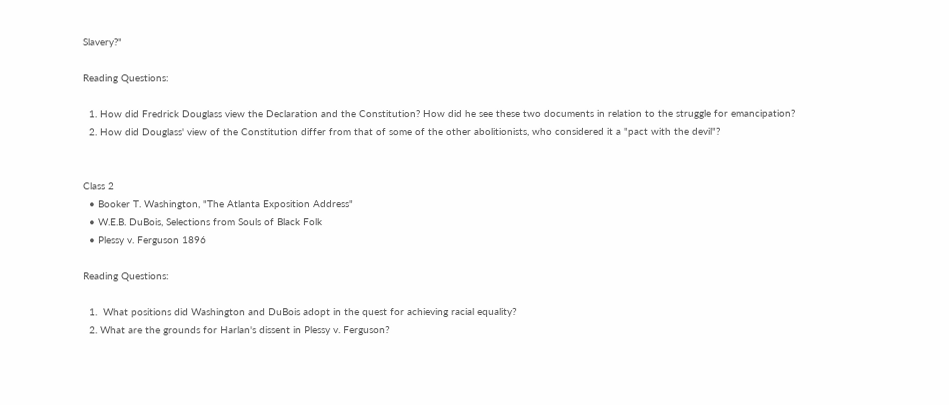Slavery?"

Reading Questions:

  1. How did Fredrick Douglass view the Declaration and the Constitution? How did he see these two documents in relation to the struggle for emancipation?
  2. How did Douglass' view of the Constitution differ from that of some of the other abolitionists, who considered it a "pact with the devil"?


Class 2
  • Booker T. Washington, "The Atlanta Exposition Address"
  • W.E.B. DuBois, Selections from Souls of Black Folk
  • Plessy v. Ferguson 1896

Reading Questions:

  1.  What positions did Washington and DuBois adopt in the quest for achieving racial equality?
  2. What are the grounds for Harlan's dissent in Plessy v. Ferguson?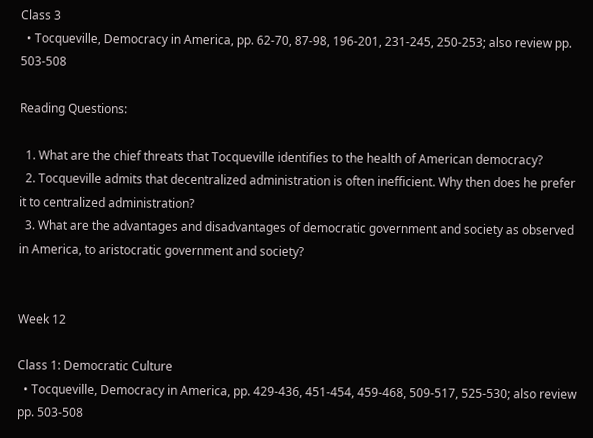Class 3
  • Tocqueville, Democracy in America, pp. 62-70, 87-98, 196-201, 231-245, 250-253; also review pp. 503-508

Reading Questions:

  1. What are the chief threats that Tocqueville identifies to the health of American democracy?
  2. Tocqueville admits that decentralized administration is often inefficient. Why then does he prefer it to centralized administration?
  3. What are the advantages and disadvantages of democratic government and society as observed in America, to aristocratic government and society?


Week 12

Class 1: Democratic Culture
  • Tocqueville, Democracy in America, pp. 429-436, 451-454, 459-468, 509-517, 525-530; also review pp. 503-508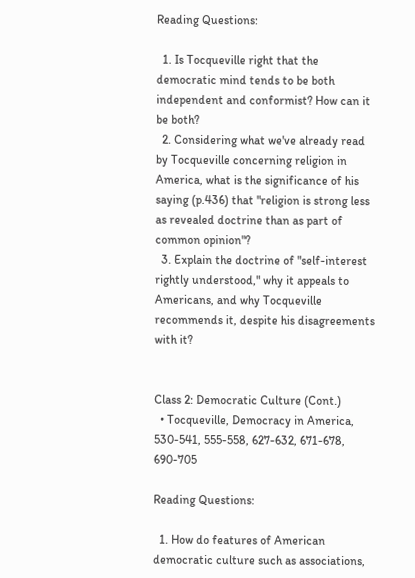Reading Questions:

  1. Is Tocqueville right that the democratic mind tends to be both independent and conformist? How can it be both?
  2. Considering what we've already read by Tocqueville concerning religion in America, what is the significance of his saying (p.436) that "religion is strong less as revealed doctrine than as part of common opinion"?
  3. Explain the doctrine of "self-interest rightly understood," why it appeals to Americans, and why Tocqueville recommends it, despite his disagreements with it?


Class 2: Democratic Culture (Cont.)
  • Tocqueville, Democracy in America, 530-541, 555-558, 627-632, 671-678, 690-705

Reading Questions:

  1. How do features of American democratic culture such as associations,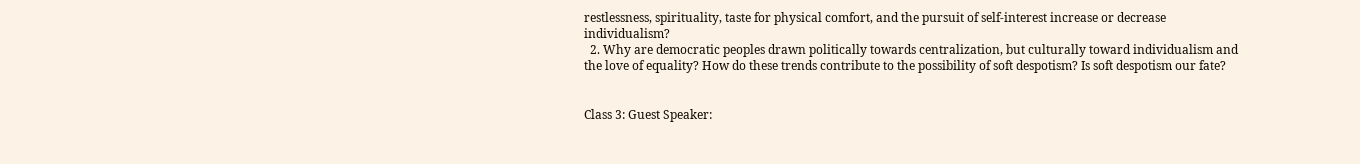restlessness, spirituality, taste for physical comfort, and the pursuit of self-interest increase or decrease individualism?
  2. Why are democratic peoples drawn politically towards centralization, but culturally toward individualism and the love of equality? How do these trends contribute to the possibility of soft despotism? Is soft despotism our fate?


Class 3: Guest Speaker: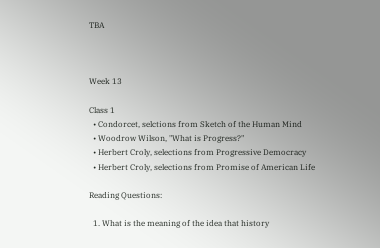TBA



Week 13

Class 1
  • Condorcet, selctions from Sketch of the Human Mind
  • Woodrow Wilson, "What is Progress?"
  • Herbert Croly, selections from Progressive Democracy
  • Herbert Croly, selections from Promise of American Life

Reading Questions:

  1. What is the meaning of the idea that history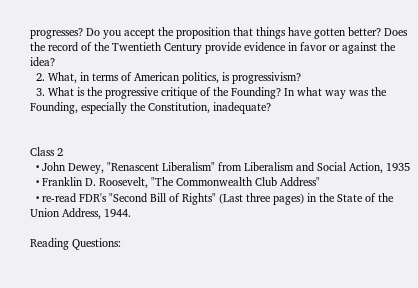progresses? Do you accept the proposition that things have gotten better? Does the record of the Twentieth Century provide evidence in favor or against the idea?
  2. What, in terms of American politics, is progressivism?
  3. What is the progressive critique of the Founding? In what way was the Founding, especially the Constitution, inadequate?


Class 2
  • John Dewey, "Renascent Liberalism" from Liberalism and Social Action, 1935
  • Franklin D. Roosevelt, "The Commonwealth Club Address"
  • re-read FDR's "Second Bill of Rights" (Last three pages) in the State of the Union Address, 1944.

Reading Questions: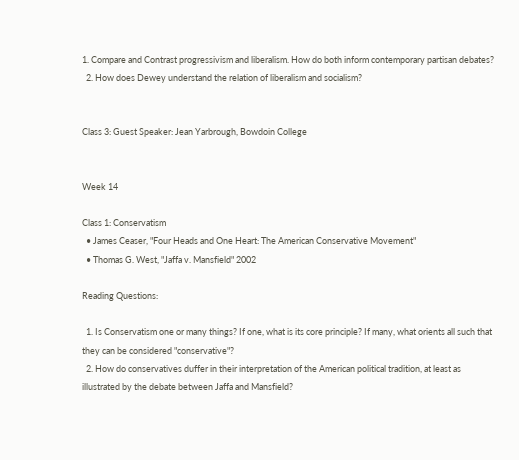1. Compare and Contrast progressivism and liberalism. How do both inform contemporary partisan debates?
  2. How does Dewey understand the relation of liberalism and socialism?


Class 3: Guest Speaker: Jean Yarbrough, Bowdoin College


Week 14

Class 1: Conservatism
  • James Ceaser, "Four Heads and One Heart: The American Conservative Movement"
  • Thomas G. West, "Jaffa v. Mansfield" 2002

Reading Questions:

  1. Is Conservatism one or many things? If one, what is its core principle? If many, what orients all such that they can be considered "conservative"?
  2. How do conservatives duffer in their interpretation of the American political tradition, at least as illustrated by the debate between Jaffa and Mansfield?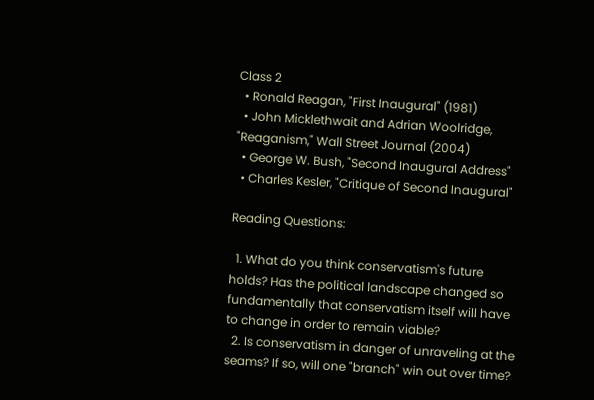Class 2
  • Ronald Reagan, "First Inaugural" (1981)
  • John Micklethwait and Adrian Woolridge, "Reaganism," Wall Street Journal (2004)
  • George W. Bush, "Second Inaugural Address"
  • Charles Kesler, "Critique of Second Inaugural"

Reading Questions:

  1. What do you think conservatism's future holds? Has the political landscape changed so fundamentally that conservatism itself will have to change in order to remain viable?
  2. Is conservatism in danger of unraveling at the seams? If so, will one "branch" win out over time?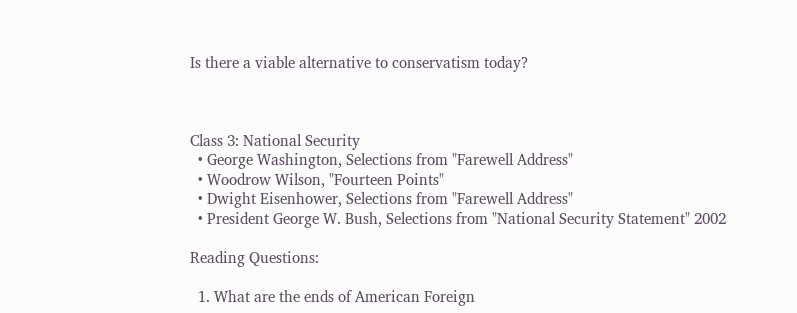Is there a viable alternative to conservatism today?



Class 3: National Security
  • George Washington, Selections from "Farewell Address"
  • Woodrow Wilson, "Fourteen Points"
  • Dwight Eisenhower, Selections from "Farewell Address"
  • President George W. Bush, Selections from "National Security Statement" 2002

Reading Questions:

  1. What are the ends of American Foreign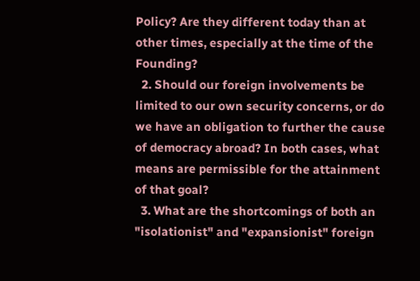Policy? Are they different today than at other times, especially at the time of the Founding?
  2. Should our foreign involvements be limited to our own security concerns, or do we have an obligation to further the cause of democracy abroad? In both cases, what means are permissible for the attainment of that goal?
  3. What are the shortcomings of both an "isolationist" and "expansionist" foreign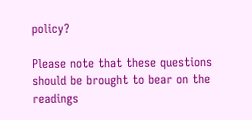policy?

Please note that these questions should be brought to bear on the readings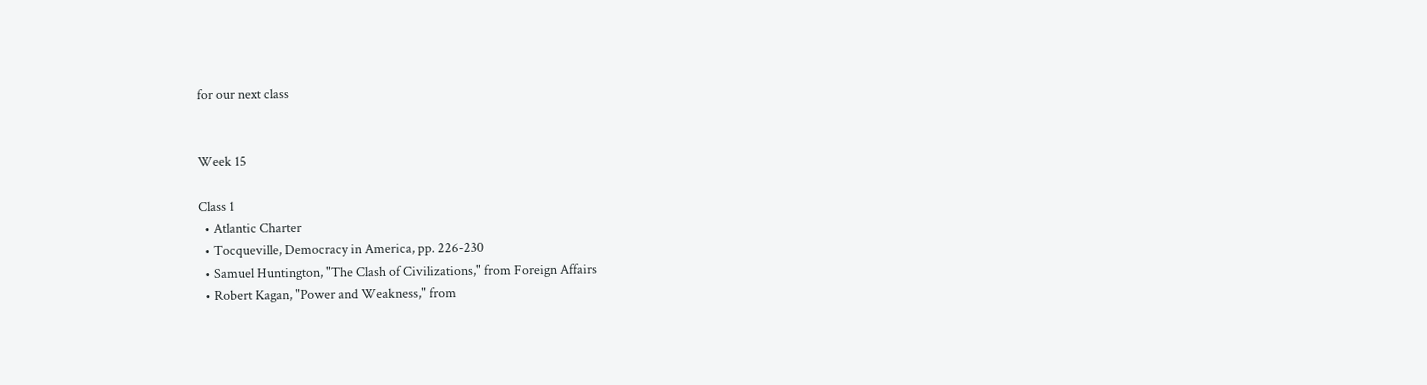for our next class


Week 15

Class 1
  • Atlantic Charter
  • Tocqueville, Democracy in America, pp. 226-230
  • Samuel Huntington, "The Clash of Civilizations," from Foreign Affairs
  • Robert Kagan, "Power and Weakness," from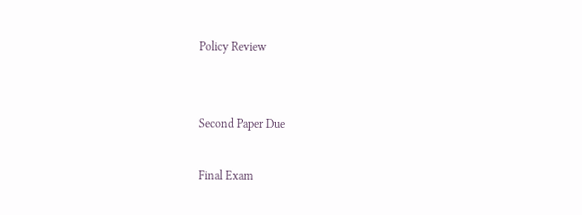Policy Review


Second Paper Due

Final Exam